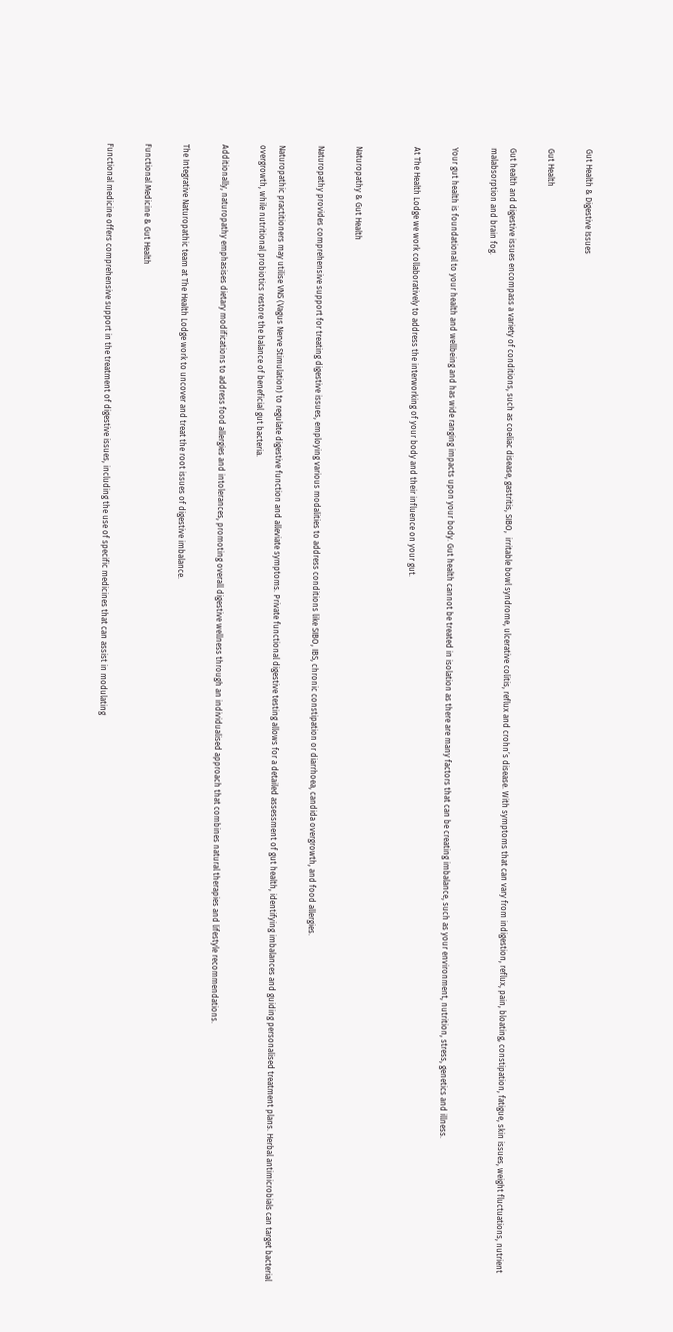Gut Health & Digestive Issues

Gut Health

Gut health and digestive issues encompass a variety of conditions, such as coeliac disease, gastritis, SIBO,  irritable bowl syndrome, ulcerative colitis, reflux and crohn’s disease. With symptoms that can vary from indigestion, reflux, pain, bloating, constipation, fatigue, skin issues, weight fluctuations, nutrient malabsorption and brain fog.

Your gut health is foundational to your health and wellbeing and has wide ranging impacts upon your body. Gut health cannot be treated in isolation as there are many factors that can be creating imbalance, such as your environment, nutrition, stress, genetics and illness.

At The Health Lodge we work collaboratively to address the interworking of your body and their influence on your gut.


Naturopathy & Gut Health

Naturopathy provides comprehensive support for treating digestive issues, employing various modalities to address conditions like SIBO, IBS, chronic constipation or diarrhoea, candida overgrowth, and food allergies.

Naturopathic practitioners may utilise VNS (Vagus Nerve Stimulation) to regulate digestive function and alleviate symptoms. Private functional digestive testing allows for a detailed assessment of gut health, identifying imbalances and guiding personalised treatment plans. Herbal antimicrobials can target bacterial overgrowth, while nutritional probiotics restore the balance of beneficial gut bacteria.

Additionally, naturopathy emphasises dietary modifications to address food allergies and intolerances, promoting overall digestive wellness through an individualised approach that combines natural therapies and lifestyle recommendations.

The Integrative Naturopathic team at The Health Lodge work to uncover and treat the root issues of digestive imbalance.

Functional Medicine & Gut Health

Functional medicine offers comprehensive support in the treatment of digestive issues, including the use of specific medicines that can assist in modulating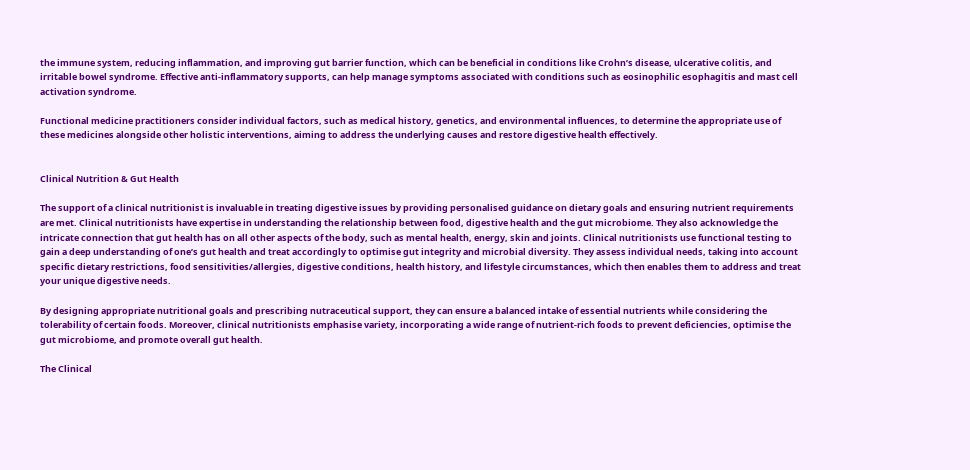the immune system, reducing inflammation, and improving gut barrier function, which can be beneficial in conditions like Crohn’s disease, ulcerative colitis, and irritable bowel syndrome. Effective anti-inflammatory supports, can help manage symptoms associated with conditions such as eosinophilic esophagitis and mast cell activation syndrome.

Functional medicine practitioners consider individual factors, such as medical history, genetics, and environmental influences, to determine the appropriate use of these medicines alongside other holistic interventions, aiming to address the underlying causes and restore digestive health effectively.


Clinical Nutrition & Gut Health

The support of a clinical nutritionist is invaluable in treating digestive issues by providing personalised guidance on dietary goals and ensuring nutrient requirements are met. Clinical nutritionists have expertise in understanding the relationship between food, digestive health and the gut microbiome. They also acknowledge the intricate connection that gut health has on all other aspects of the body, such as mental health, energy, skin and joints. Clinical nutritionists use functional testing to gain a deep understanding of one’s gut health and treat accordingly to optimise gut integrity and microbial diversity. They assess individual needs, taking into account specific dietary restrictions, food sensitivities/allergies, digestive conditions, health history, and lifestyle circumstances, which then enables them to address and treat your unique digestive needs.

By designing appropriate nutritional goals and prescribing nutraceutical support, they can ensure a balanced intake of essential nutrients while considering the tolerability of certain foods. Moreover, clinical nutritionists emphasise variety, incorporating a wide range of nutrient-rich foods to prevent deficiencies, optimise the gut microbiome, and promote overall gut health.

The Clinical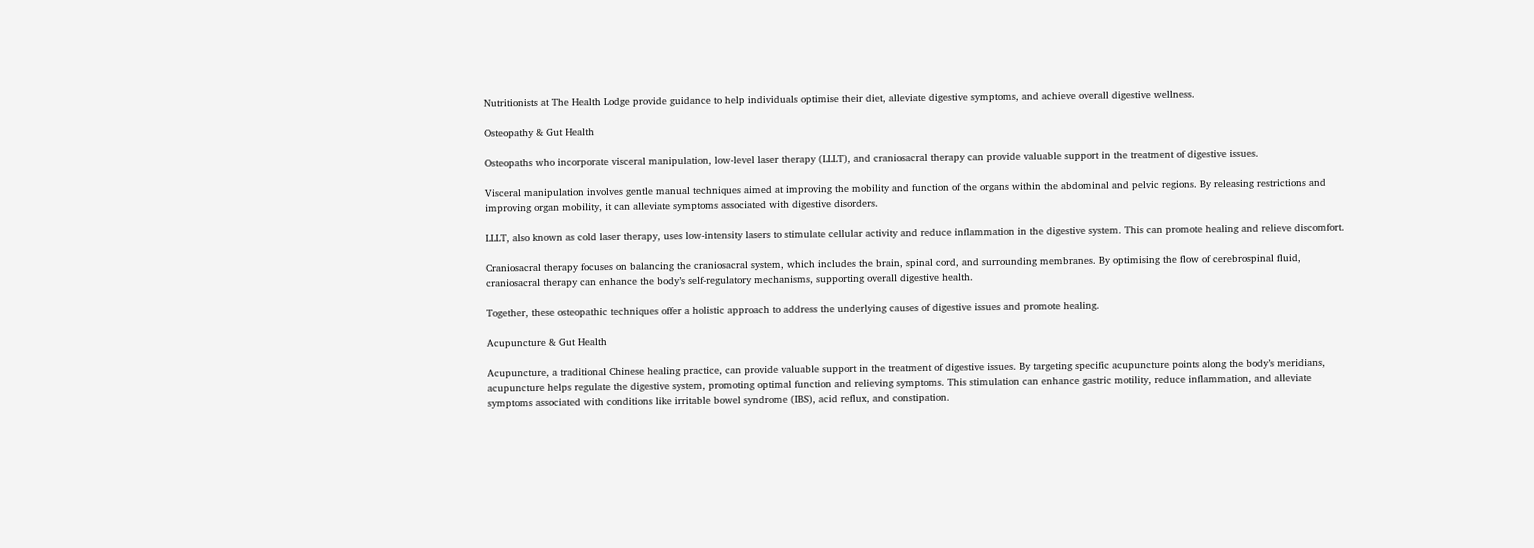Nutritionists at The Health Lodge provide guidance to help individuals optimise their diet, alleviate digestive symptoms, and achieve overall digestive wellness.

Osteopathy & Gut Health

Osteopaths who incorporate visceral manipulation, low-level laser therapy (LLLT), and craniosacral therapy can provide valuable support in the treatment of digestive issues.

Visceral manipulation involves gentle manual techniques aimed at improving the mobility and function of the organs within the abdominal and pelvic regions. By releasing restrictions and improving organ mobility, it can alleviate symptoms associated with digestive disorders.

LLLT, also known as cold laser therapy, uses low-intensity lasers to stimulate cellular activity and reduce inflammation in the digestive system. This can promote healing and relieve discomfort.

Craniosacral therapy focuses on balancing the craniosacral system, which includes the brain, spinal cord, and surrounding membranes. By optimising the flow of cerebrospinal fluid, craniosacral therapy can enhance the body’s self-regulatory mechanisms, supporting overall digestive health.

Together, these osteopathic techniques offer a holistic approach to address the underlying causes of digestive issues and promote healing.

Acupuncture & Gut Health

Acupuncture, a traditional Chinese healing practice, can provide valuable support in the treatment of digestive issues. By targeting specific acupuncture points along the body’s meridians, acupuncture helps regulate the digestive system, promoting optimal function and relieving symptoms. This stimulation can enhance gastric motility, reduce inflammation, and alleviate symptoms associated with conditions like irritable bowel syndrome (IBS), acid reflux, and constipation.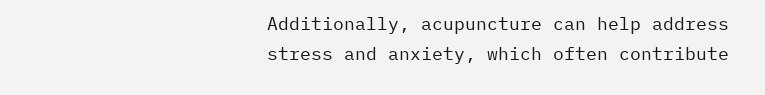Additionally, acupuncture can help address stress and anxiety, which often contribute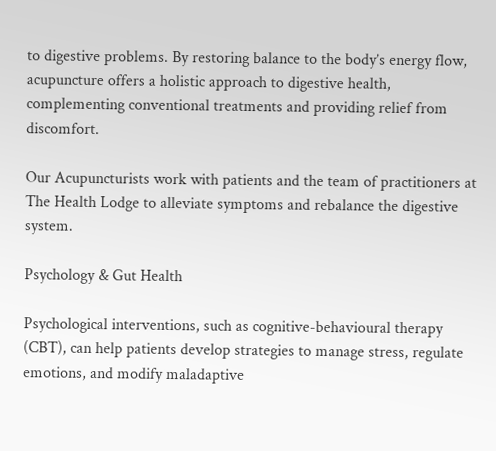to digestive problems. By restoring balance to the body’s energy flow, acupuncture offers a holistic approach to digestive health, complementing conventional treatments and providing relief from discomfort.

Our Acupuncturists work with patients and the team of practitioners at The Health Lodge to alleviate symptoms and rebalance the digestive system.

Psychology & Gut Health

Psychological interventions, such as cognitive-behavioural therapy (CBT), can help patients develop strategies to manage stress, regulate emotions, and modify maladaptive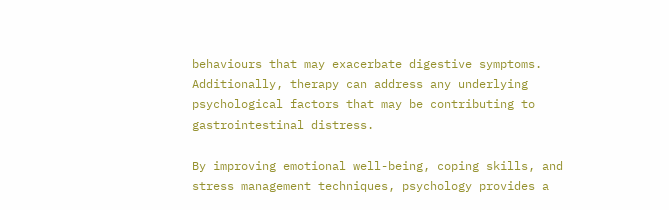behaviours that may exacerbate digestive symptoms. Additionally, therapy can address any underlying psychological factors that may be contributing to gastrointestinal distress.

By improving emotional well-being, coping skills, and stress management techniques, psychology provides a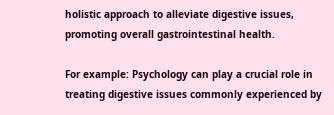holistic approach to alleviate digestive issues, promoting overall gastrointestinal health.

For example: Psychology can play a crucial role in treating digestive issues commonly experienced by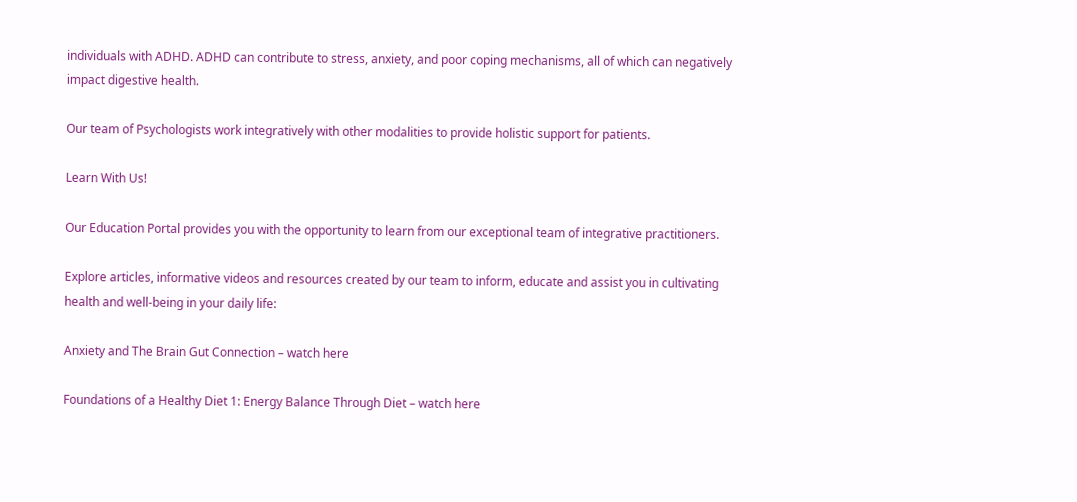individuals with ADHD. ADHD can contribute to stress, anxiety, and poor coping mechanisms, all of which can negatively impact digestive health.

Our team of Psychologists work integratively with other modalities to provide holistic support for patients.

Learn With Us!

Our Education Portal provides you with the opportunity to learn from our exceptional team of integrative practitioners.

Explore articles, informative videos and resources created by our team to inform, educate and assist you in cultivating health and well-being in your daily life:

Anxiety and The Brain Gut Connection – watch here

Foundations of a Healthy Diet 1: Energy Balance Through Diet – watch here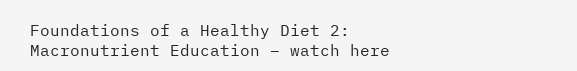Foundations of a Healthy Diet 2: Macronutrient Education – watch here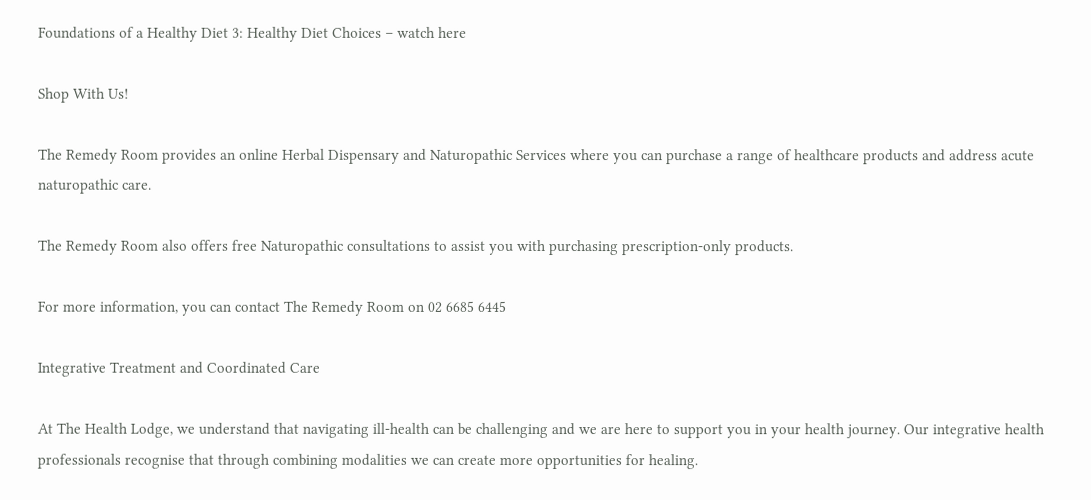Foundations of a Healthy Diet 3: Healthy Diet Choices – watch here

Shop With Us!

The Remedy Room provides an online Herbal Dispensary and Naturopathic Services where you can purchase a range of healthcare products and address acute naturopathic care.

The Remedy Room also offers free Naturopathic consultations to assist you with purchasing prescription-only products.

For more information, you can contact The Remedy Room on 02 6685 6445

Integrative Treatment and Coordinated Care

At The Health Lodge, we understand that navigating ill-health can be challenging and we are here to support you in your health journey. Our integrative health professionals recognise that through combining modalities we can create more opportunities for healing.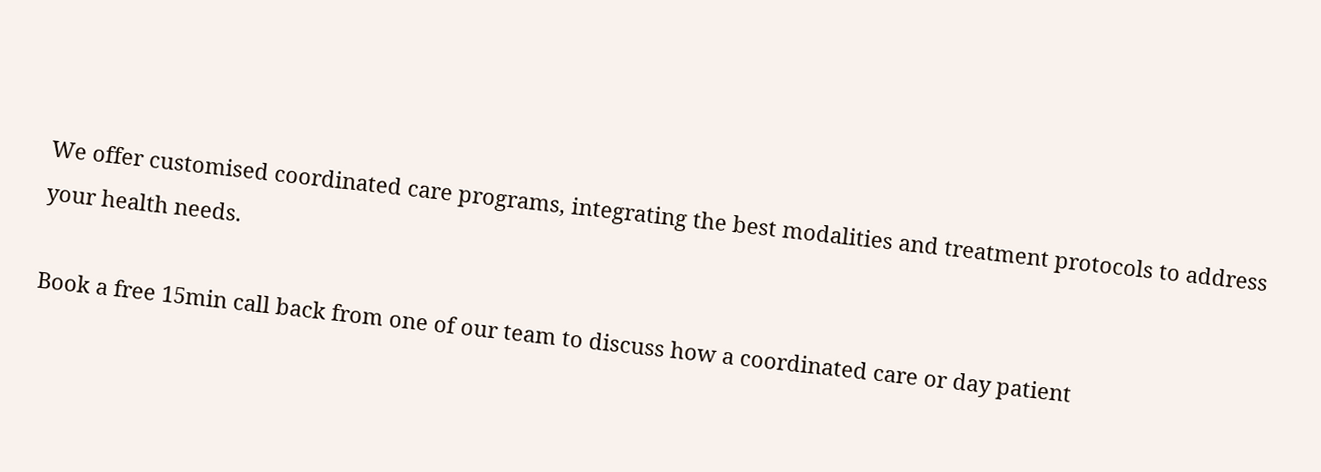We offer customised coordinated care programs, integrating the best modalities and treatment protocols to address your health needs.

Book a free 15min call back from one of our team to discuss how a coordinated care or day patient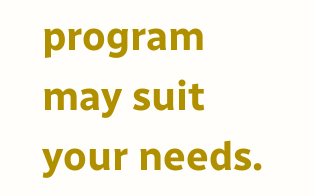program may suit your needs.